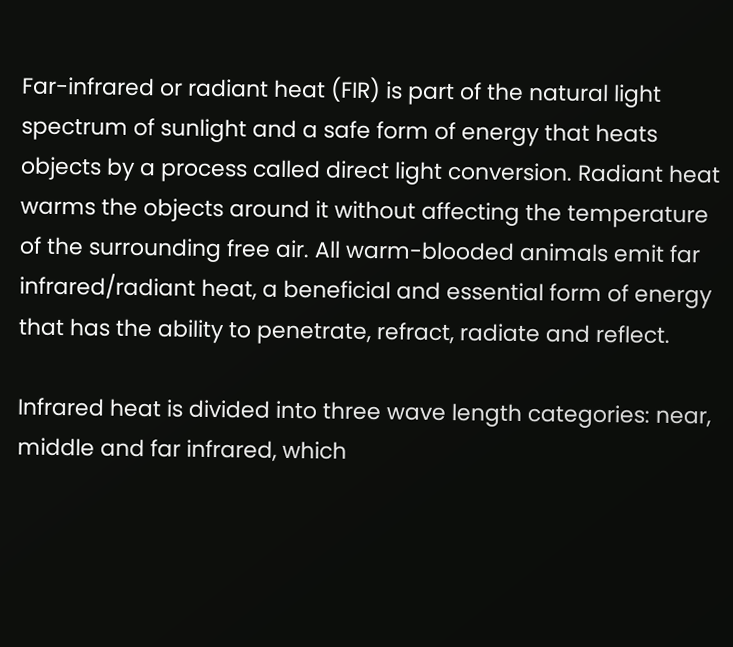Far-infrared or radiant heat (FIR) is part of the natural light spectrum of sunlight and a safe form of energy that heats objects by a process called direct light conversion. Radiant heat warms the objects around it without affecting the temperature of the surrounding free air. All warm-blooded animals emit far infrared/radiant heat, a beneficial and essential form of energy that has the ability to penetrate, refract, radiate and reflect.

Infrared heat is divided into three wave length categories: near, middle and far infrared, which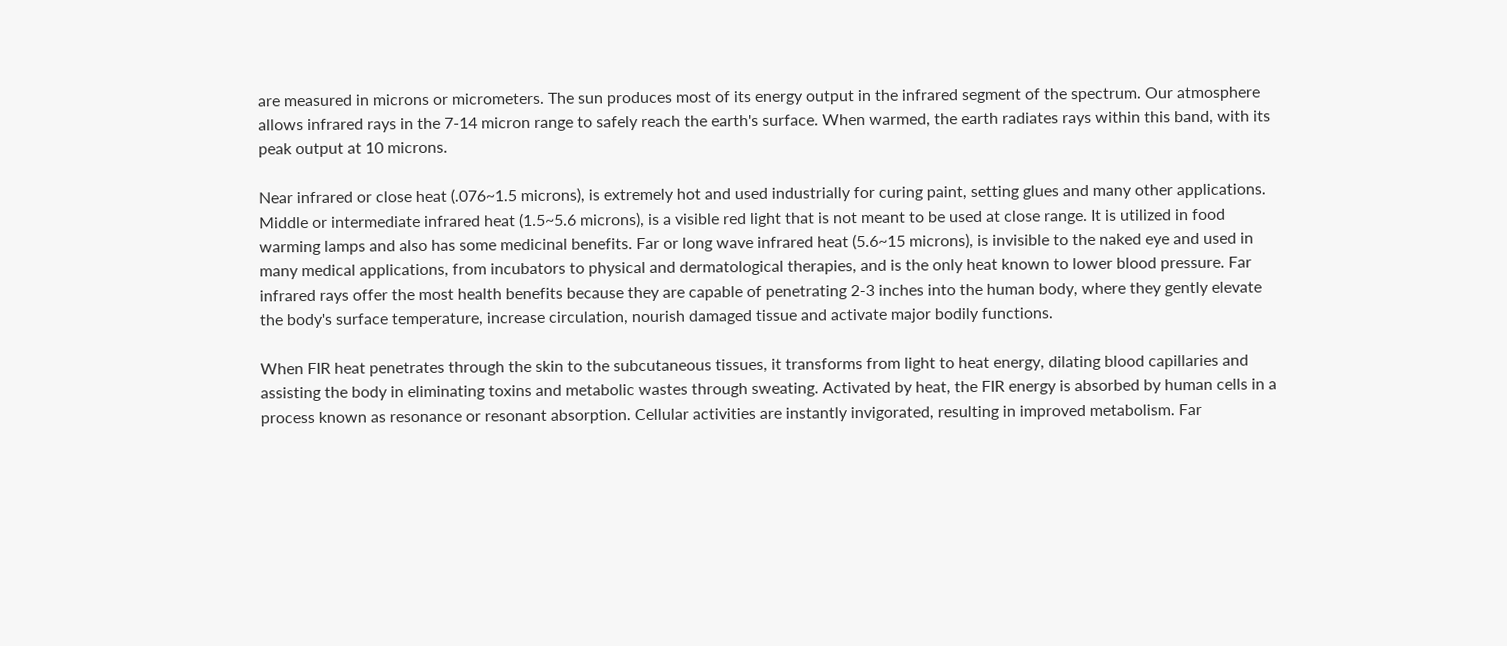are measured in microns or micrometers. The sun produces most of its energy output in the infrared segment of the spectrum. Our atmosphere allows infrared rays in the 7-14 micron range to safely reach the earth's surface. When warmed, the earth radiates rays within this band, with its peak output at 10 microns.

Near infrared or close heat (.076~1.5 microns), is extremely hot and used industrially for curing paint, setting glues and many other applications. Middle or intermediate infrared heat (1.5~5.6 microns), is a visible red light that is not meant to be used at close range. It is utilized in food warming lamps and also has some medicinal benefits. Far or long wave infrared heat (5.6~15 microns), is invisible to the naked eye and used in many medical applications, from incubators to physical and dermatological therapies, and is the only heat known to lower blood pressure. Far infrared rays offer the most health benefits because they are capable of penetrating 2-3 inches into the human body, where they gently elevate the body's surface temperature, increase circulation, nourish damaged tissue and activate major bodily functions.

When FIR heat penetrates through the skin to the subcutaneous tissues, it transforms from light to heat energy, dilating blood capillaries and assisting the body in eliminating toxins and metabolic wastes through sweating. Activated by heat, the FIR energy is absorbed by human cells in a process known as resonance or resonant absorption. Cellular activities are instantly invigorated, resulting in improved metabolism. Far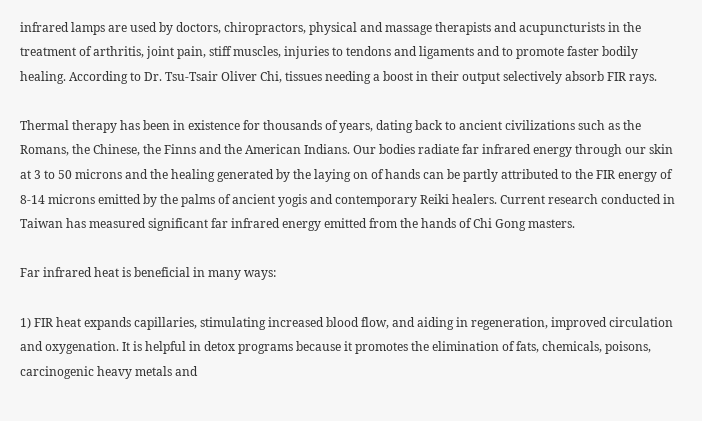infrared lamps are used by doctors, chiropractors, physical and massage therapists and acupuncturists in the treatment of arthritis, joint pain, stiff muscles, injuries to tendons and ligaments and to promote faster bodily healing. According to Dr. Tsu-Tsair Oliver Chi, tissues needing a boost in their output selectively absorb FIR rays.

Thermal therapy has been in existence for thousands of years, dating back to ancient civilizations such as the Romans, the Chinese, the Finns and the American Indians. Our bodies radiate far infrared energy through our skin at 3 to 50 microns and the healing generated by the laying on of hands can be partly attributed to the FIR energy of 8-14 microns emitted by the palms of ancient yogis and contemporary Reiki healers. Current research conducted in Taiwan has measured significant far infrared energy emitted from the hands of Chi Gong masters.

Far infrared heat is beneficial in many ways:

1) FIR heat expands capillaries, stimulating increased blood flow, and aiding in regeneration, improved circulation and oxygenation. It is helpful in detox programs because it promotes the elimination of fats, chemicals, poisons, carcinogenic heavy metals and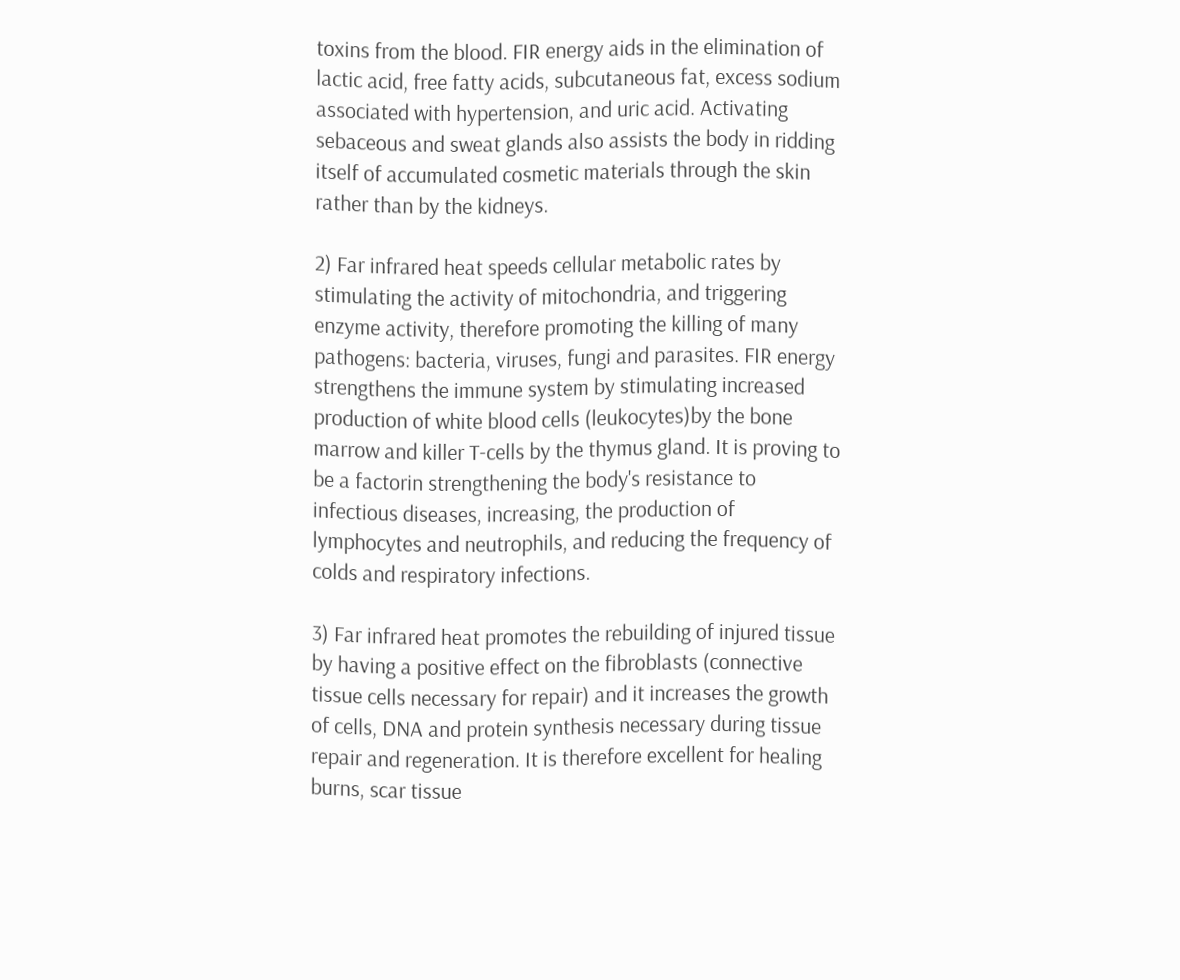toxins from the blood. FIR energy aids in the elimination of lactic acid, free fatty acids, subcutaneous fat, excess sodium associated with hypertension, and uric acid. Activating sebaceous and sweat glands also assists the body in ridding itself of accumulated cosmetic materials through the skin rather than by the kidneys.

2) Far infrared heat speeds cellular metabolic rates by stimulating the activity of mitochondria, and triggering enzyme activity, therefore promoting the killing of many pathogens: bacteria, viruses, fungi and parasites. FIR energy strengthens the immune system by stimulating increased production of white blood cells (leukocytes)by the bone marrow and killer T-cells by the thymus gland. It is proving to be a factorin strengthening the body's resistance to infectious diseases, increasing, the production of lymphocytes and neutrophils, and reducing the frequency of colds and respiratory infections.

3) Far infrared heat promotes the rebuilding of injured tissue by having a positive effect on the fibroblasts (connective tissue cells necessary for repair) and it increases the growth of cells, DNA and protein synthesis necessary during tissue repair and regeneration. It is therefore excellent for healing burns, scar tissue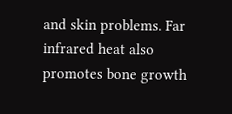and skin problems. Far infrared heat also promotes bone growth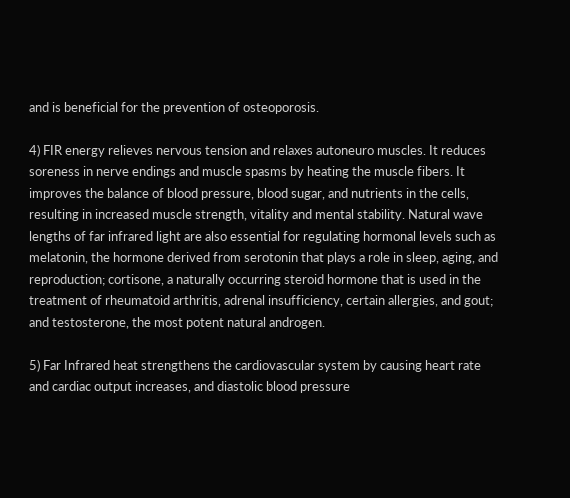and is beneficial for the prevention of osteoporosis.

4) FIR energy relieves nervous tension and relaxes autoneuro muscles. It reduces soreness in nerve endings and muscle spasms by heating the muscle fibers. It improves the balance of blood pressure, blood sugar, and nutrients in the cells, resulting in increased muscle strength, vitality and mental stability. Natural wave lengths of far infrared light are also essential for regulating hormonal levels such as melatonin, the hormone derived from serotonin that plays a role in sleep, aging, and reproduction; cortisone, a naturally occurring steroid hormone that is used in the treatment of rheumatoid arthritis, adrenal insufficiency, certain allergies, and gout; and testosterone, the most potent natural androgen.

5) Far Infrared heat strengthens the cardiovascular system by causing heart rate and cardiac output increases, and diastolic blood pressure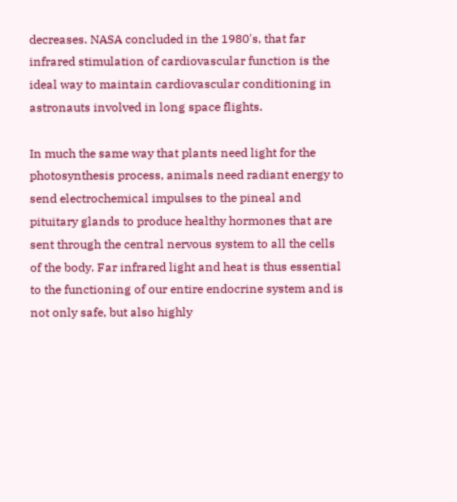decreases. NASA concluded in the 1980's, that far infrared stimulation of cardiovascular function is the ideal way to maintain cardiovascular conditioning in astronauts involved in long space flights.

In much the same way that plants need light for the photosynthesis process, animals need radiant energy to send electrochemical impulses to the pineal and pituitary glands to produce healthy hormones that are sent through the central nervous system to all the cells of the body. Far infrared light and heat is thus essential to the functioning of our entire endocrine system and is not only safe, but also highly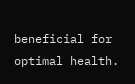beneficial for optimal health.